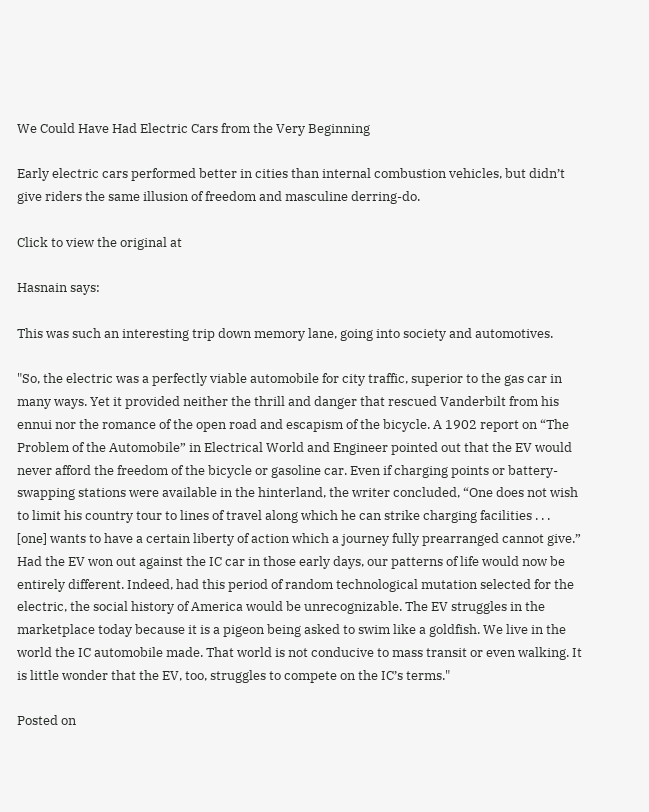We Could Have Had Electric Cars from the Very Beginning

Early electric cars performed better in cities than internal combustion vehicles, but didn’t give riders the same illusion of freedom and masculine derring-do.

Click to view the original at

Hasnain says:

This was such an interesting trip down memory lane, going into society and automotives.

"So, the electric was a perfectly viable automobile for city traffic, superior to the gas car in many ways. Yet it provided neither the thrill and danger that rescued Vanderbilt from his ennui nor the romance of the open road and escapism of the bicycle. A 1902 report on “The Problem of the Automobile” in Electrical World and Engineer pointed out that the EV would never afford the freedom of the bicycle or gasoline car. Even if charging points or battery-swapping stations were available in the hinterland, the writer concluded, “One does not wish to limit his country tour to lines of travel along which he can strike charging facilities . . . [one] wants to have a certain liberty of action which a journey fully prearranged cannot give.” Had the EV won out against the IC car in those early days, our patterns of life would now be entirely different. Indeed, had this period of random technological mutation selected for the electric, the social history of America would be unrecognizable. The EV struggles in the marketplace today because it is a pigeon being asked to swim like a goldfish. We live in the world the IC automobile made. That world is not conducive to mass transit or even walking. It is little wonder that the EV, too, struggles to compete on the IC’s terms."

Posted on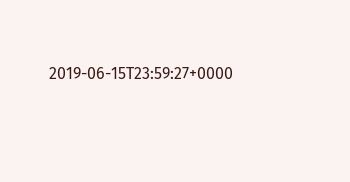2019-06-15T23:59:27+0000